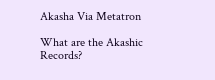Akasha Via Metatron

What are the Akashic Records?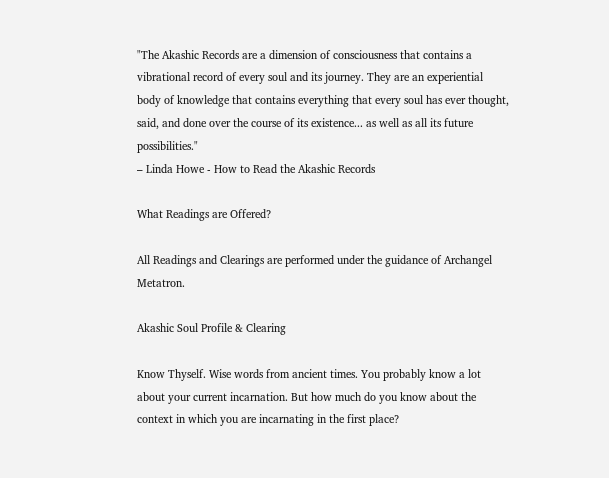"The Akashic Records are a dimension of consciousness that contains a vibrational record of every soul and its journey. They are an experiential body of knowledge that contains everything that every soul has ever thought, said, and done over the course of its existence... as well as all its future possibilities."
– Linda Howe - How to Read the Akashic Records

What Readings are Offered?

All Readings and Clearings are performed under the guidance of Archangel Metatron.

Akashic Soul Profile & Clearing

Know Thyself. Wise words from ancient times. You probably know a lot about your current incarnation. But how much do you know about the context in which you are incarnating in the first place?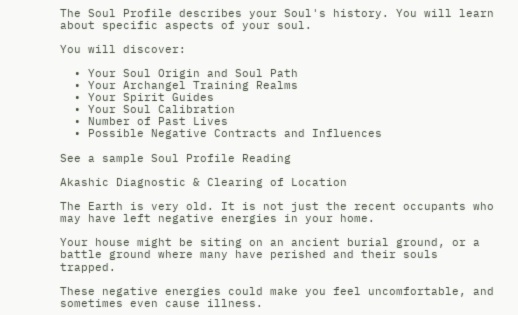The Soul Profile describes your Soul's history. You will learn about specific aspects of your soul.

You will discover:

  • Your Soul Origin and Soul Path
  • Your Archangel Training Realms
  • Your Spirit Guides
  • Your Soul Calibration
  • Number of Past Lives
  • Possible Negative Contracts and Influences

See a sample Soul Profile Reading

Akashic Diagnostic & Clearing of Location

The Earth is very old. It is not just the recent occupants who may have left negative energies in your home.

Your house might be siting on an ancient burial ground, or a battle ground where many have perished and their souls trapped.

These negative energies could make you feel uncomfortable, and sometimes even cause illness.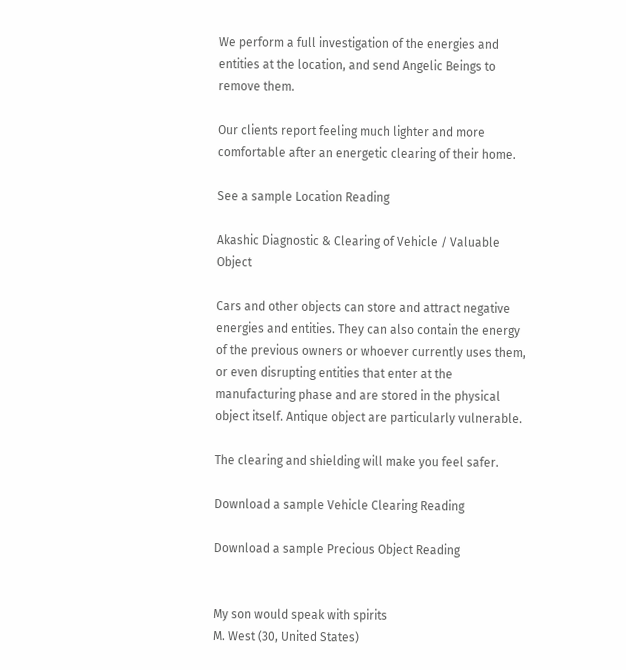We perform a full investigation of the energies and entities at the location, and send Angelic Beings to remove them.

Our clients report feeling much lighter and more comfortable after an energetic clearing of their home.

See a sample Location Reading

Akashic Diagnostic & Clearing of Vehicle / Valuable Object

Cars and other objects can store and attract negative energies and entities. They can also contain the energy of the previous owners or whoever currently uses them, or even disrupting entities that enter at the manufacturing phase and are stored in the physical object itself. Antique object are particularly vulnerable.

The clearing and shielding will make you feel safer.

Download a sample Vehicle Clearing Reading

Download a sample Precious Object Reading


My son would speak with spirits
M. West (30, United States)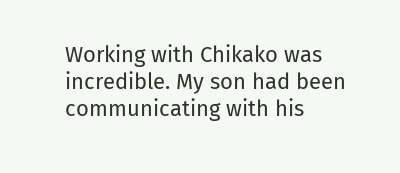Working with Chikako was incredible. My son had been communicating with his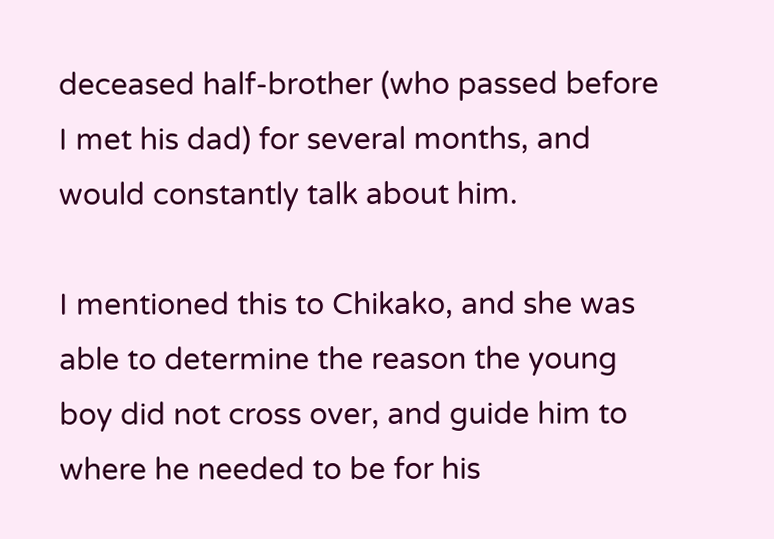deceased half-brother (who passed before I met his dad) for several months, and would constantly talk about him.

I mentioned this to Chikako, and she was able to determine the reason the young boy did not cross over, and guide him to where he needed to be for his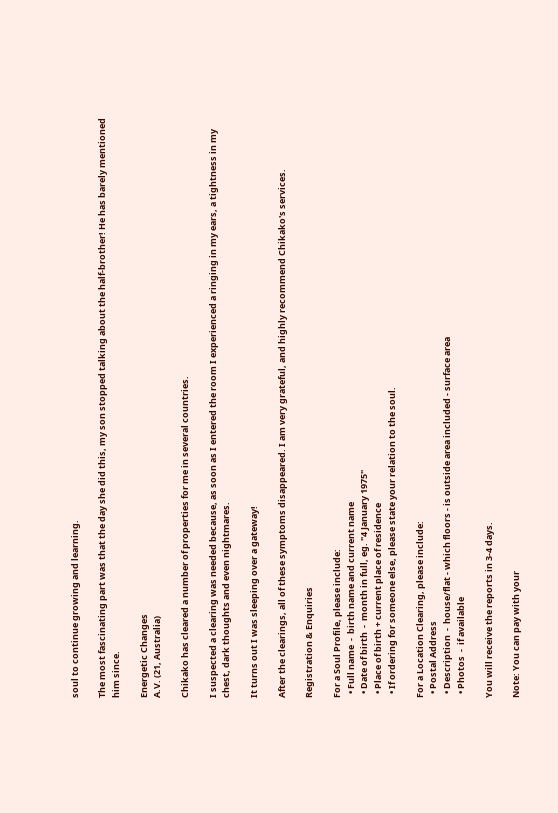soul to continue growing and learning.

The most fascinating part was that the day she did this, my son stopped talking about the half-brother! He has barely mentioned him since.

Energetic Changes
A.V. (21, Australia)

Chikako has cleared a number of properties for me in several countries.

I suspected a clearing was needed because, as soon as I entered the room I experienced a ringing in my ears, a tightness in my chest, dark thoughts and even nightmares.

It turns out I was sleeping over a gateway!

After the clearings, all of these symptoms disappeared. I am very grateful, and highly recommend Chikako's services.

Registration & Enquiries

For a Soul Profile, please include:
  • Full name  -  birth name and current name
  • Date of birth  -  month in full, eg. "4 January 1975"
  • Place of birth + current place of residence
  • If ordering for someone else, please state your relation to the soul.

For a Location Clearing, please include:
  • Postal Address
  • Description  -  house/flat - which floors - is outside area included - surface area
  • Photos  -  if available

You will receive the reports in 3-4 days.

Note: You can pay with your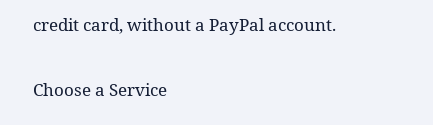credit card, without a PayPal account.

Choose a Service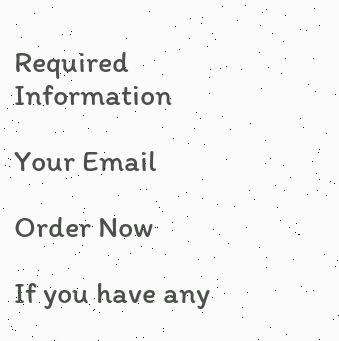Required Information

Your Email

Order Now

If you have any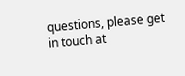questions, please get in touch at